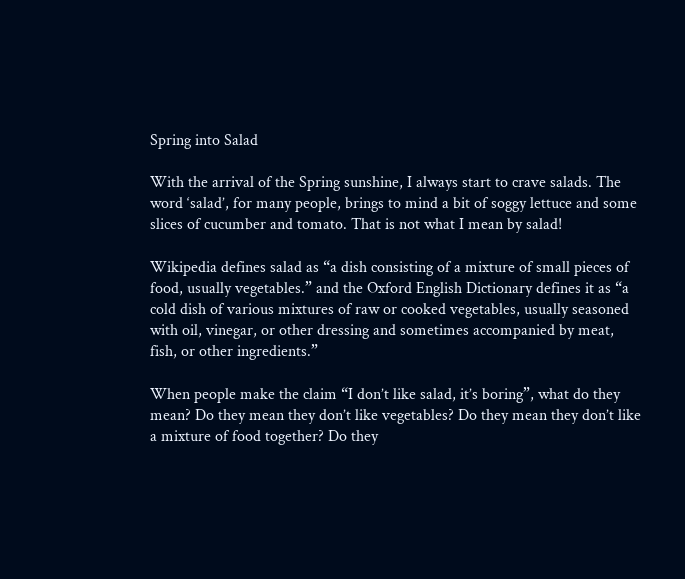Spring into Salad

With the arrival of the Spring sunshine, I always start to crave salads. The word ‘salad’, for many people, brings to mind a bit of soggy lettuce and some slices of cucumber and tomato. That is not what I mean by salad!

Wikipedia defines salad as “a dish consisting of a mixture of small pieces of food, usually vegetables.” and the Oxford English Dictionary defines it as “a cold dish of various mixtures of raw or cooked vegetables, usually seasoned with oil, vinegar, or other dressing and sometimes accompanied by meat, fish, or other ingredients.”

When people make the claim “I don’t like salad, it’s boring”, what do they mean? Do they mean they don’t like vegetables? Do they mean they don’t like a mixture of food together? Do they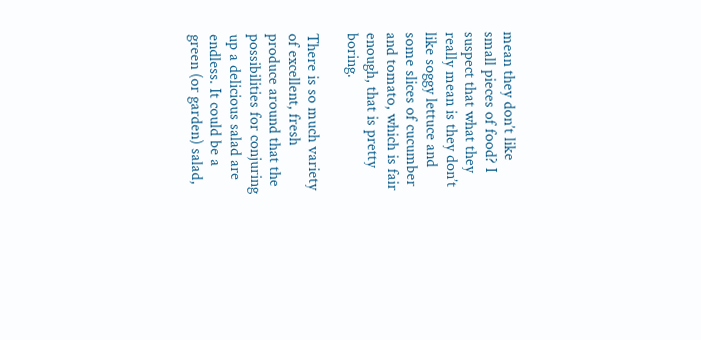mean they don’t like small pieces of food? I suspect that what they really mean is they don’t like soggy lettuce and some slices of cucumber and tomato, which is fair enough, that is pretty boring.

There is so much variety of excellent, fresh produce around that the possibilities for conjuring up a delicious salad are endless. It could be a green (or garden) salad,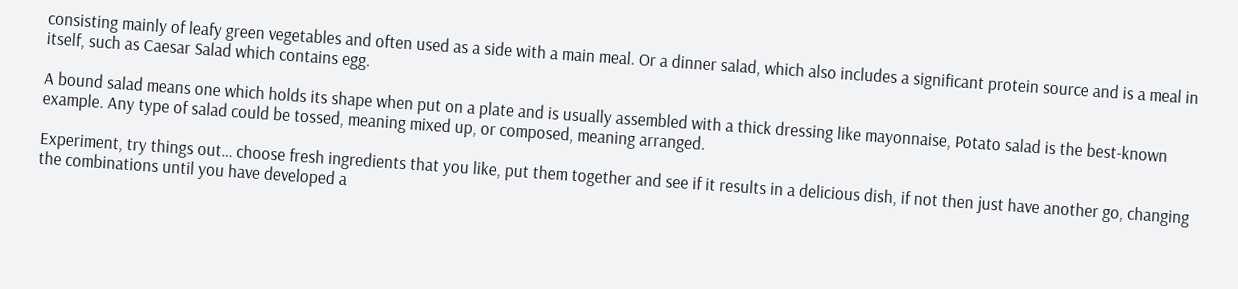consisting mainly of leafy green vegetables and often used as a side with a main meal. Or a dinner salad, which also includes a significant protein source and is a meal in itself, such as Caesar Salad which contains egg.

A bound salad means one which holds its shape when put on a plate and is usually assembled with a thick dressing like mayonnaise, Potato salad is the best-known example. Any type of salad could be tossed, meaning mixed up, or composed, meaning arranged.

Experiment, try things out… choose fresh ingredients that you like, put them together and see if it results in a delicious dish, if not then just have another go, changing the combinations until you have developed a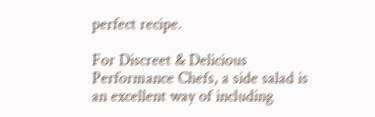perfect recipe.

For Discreet & Delicious Performance Chefs, a side salad is an excellent way of including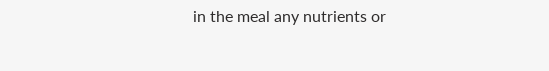in the meal any nutrients or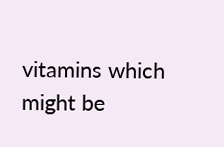vitamins which might be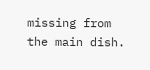missing from the main dish.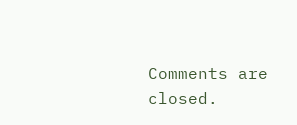Comments are closed.